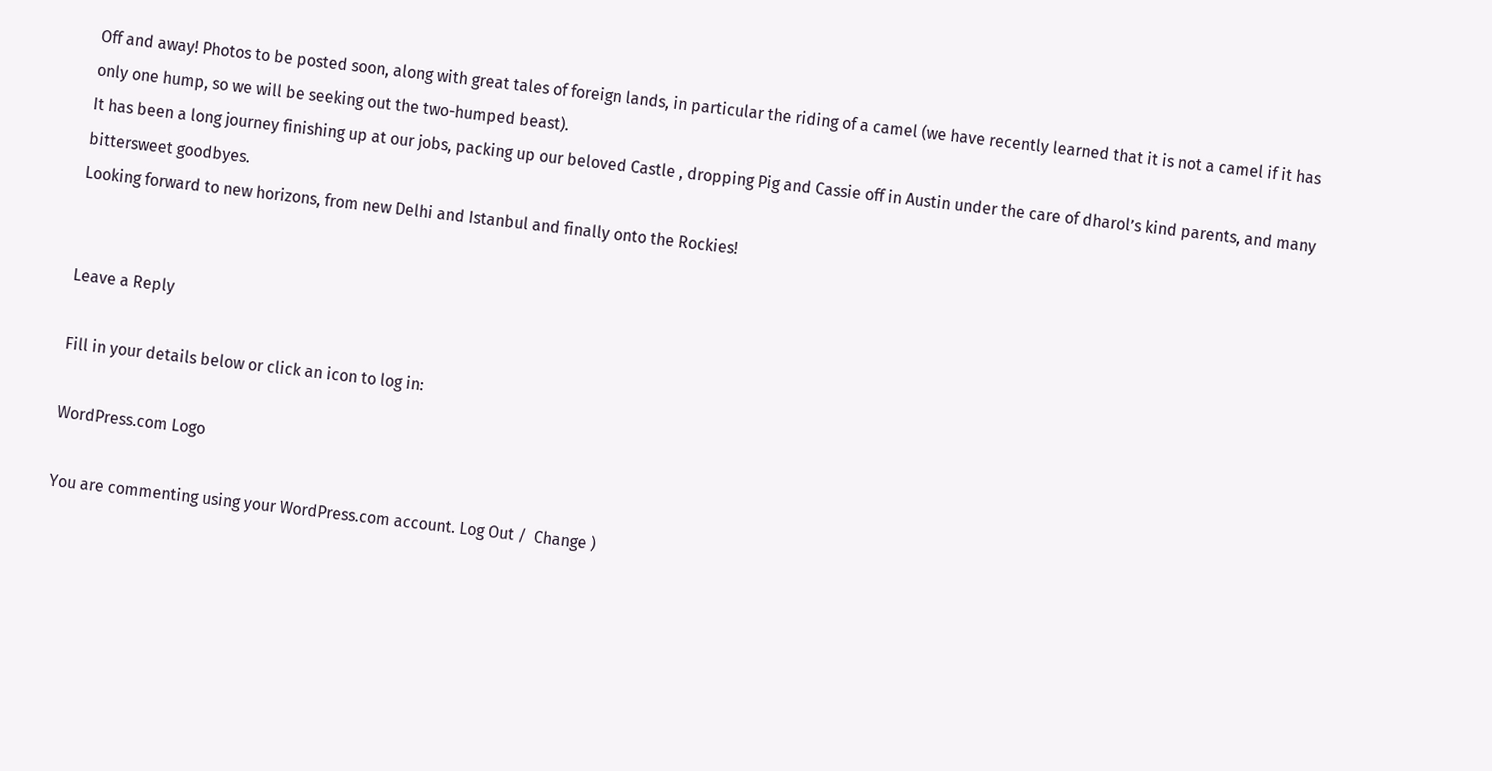Off and away! Photos to be posted soon, along with great tales of foreign lands, in particular the riding of a camel (we have recently learned that it is not a camel if it has only one hump, so we will be seeking out the two-humped beast).
It has been a long journey finishing up at our jobs, packing up our beloved Castle , dropping Pig and Cassie off in Austin under the care of dharol’s kind parents, and many bittersweet goodbyes.
Looking forward to new horizons, from new Delhi and Istanbul and finally onto the Rockies!


Leave a Reply

Fill in your details below or click an icon to log in:

WordPress.com Logo

You are commenting using your WordPress.com account. Log Out /  Change )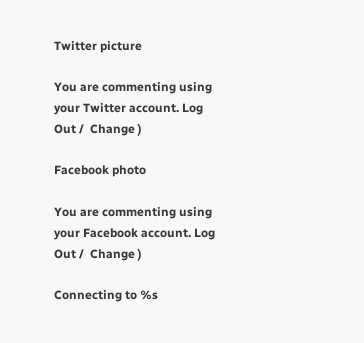Twitter picture

You are commenting using your Twitter account. Log Out /  Change )

Facebook photo

You are commenting using your Facebook account. Log Out /  Change )

Connecting to %s